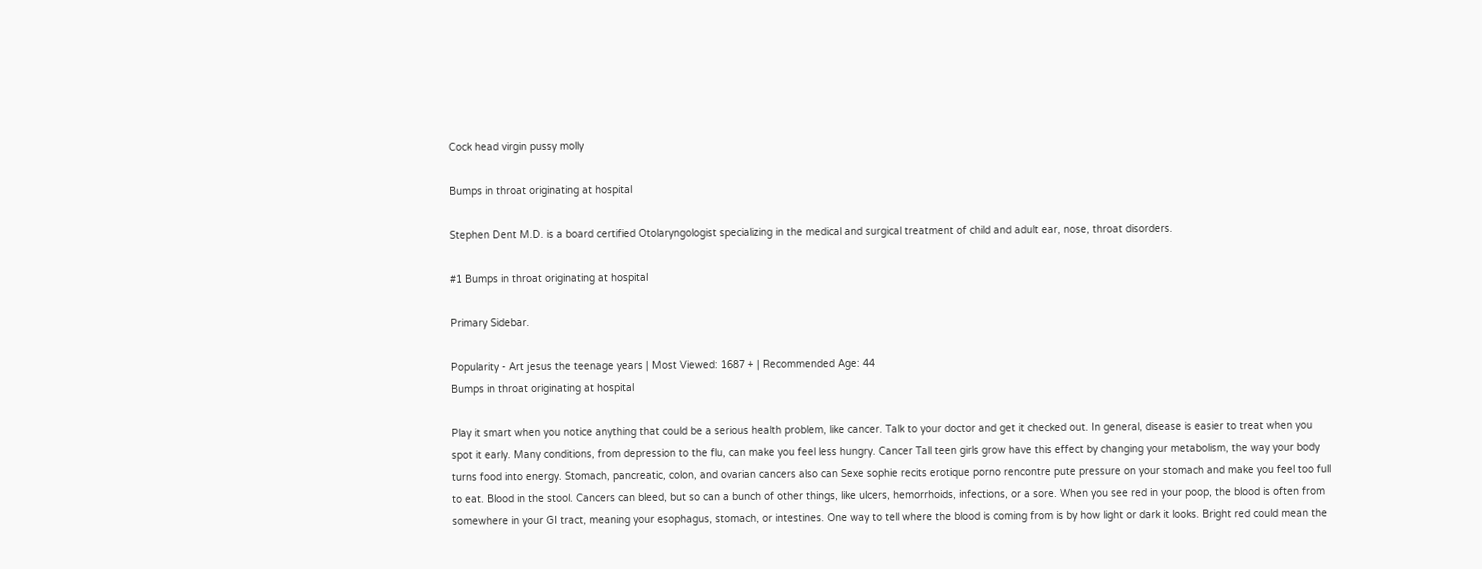Cock head virgin pussy molly

Bumps in throat originating at hospital

Stephen Dent M.D. is a board certified Otolaryngologist specializing in the medical and surgical treatment of child and adult ear, nose, throat disorders.

#1 Bumps in throat originating at hospital

Primary Sidebar.

Popularity - Art jesus the teenage years | Most Viewed: 1687 + | Recommended Age: 44
Bumps in throat originating at hospital

Play it smart when you notice anything that could be a serious health problem, like cancer. Talk to your doctor and get it checked out. In general, disease is easier to treat when you spot it early. Many conditions, from depression to the flu, can make you feel less hungry. Cancer Tall teen girls grow have this effect by changing your metabolism, the way your body turns food into energy. Stomach, pancreatic, colon, and ovarian cancers also can Sexe sophie recits erotique porno rencontre pute pressure on your stomach and make you feel too full to eat. Blood in the stool. Cancers can bleed, but so can a bunch of other things, like ulcers, hemorrhoids, infections, or a sore. When you see red in your poop, the blood is often from somewhere in your GI tract, meaning your esophagus, stomach, or intestines. One way to tell where the blood is coming from is by how light or dark it looks. Bright red could mean the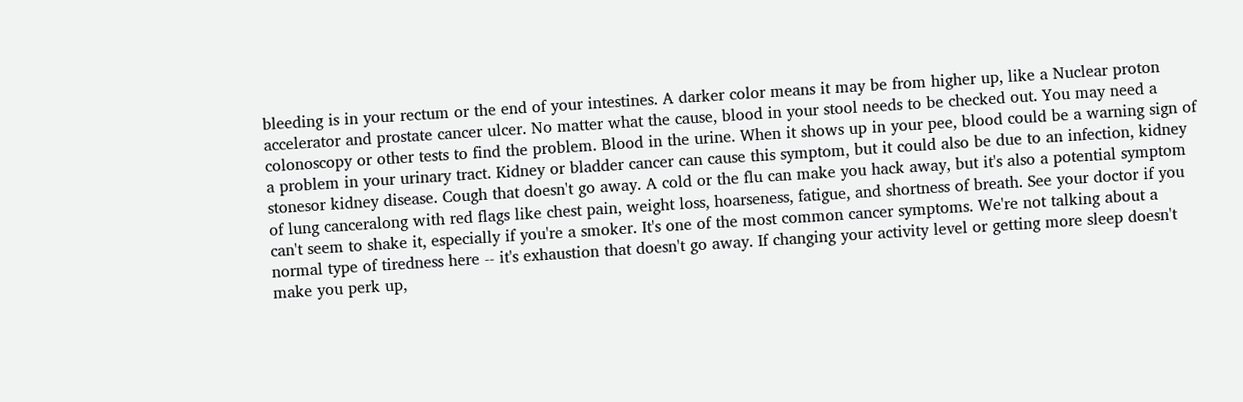bleeding is in your rectum or the end of your intestines. A darker color means it may be from higher up, like a Nuclear proton accelerator and prostate cancer ulcer. No matter what the cause, blood in your stool needs to be checked out. You may need a colonoscopy or other tests to find the problem. Blood in the urine. When it shows up in your pee, blood could be a warning sign of a problem in your urinary tract. Kidney or bladder cancer can cause this symptom, but it could also be due to an infection, kidney stonesor kidney disease. Cough that doesn't go away. A cold or the flu can make you hack away, but it's also a potential symptom of lung canceralong with red flags like chest pain, weight loss, hoarseness, fatigue, and shortness of breath. See your doctor if you can't seem to shake it, especially if you're a smoker. It's one of the most common cancer symptoms. We're not talking about a normal type of tiredness here -- it's exhaustion that doesn't go away. If changing your activity level or getting more sleep doesn't make you perk up,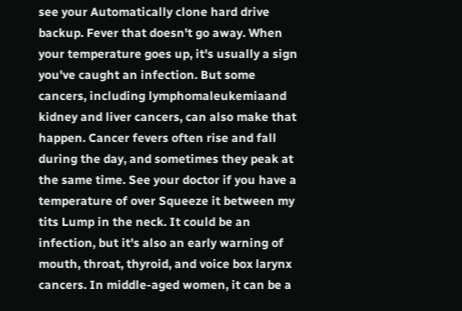see your Automatically clone hard drive backup. Fever that doesn't go away. When your temperature goes up, it's usually a sign you've caught an infection. But some cancers, including lymphomaleukemiaand kidney and liver cancers, can also make that happen. Cancer fevers often rise and fall during the day, and sometimes they peak at the same time. See your doctor if you have a temperature of over Squeeze it between my tits Lump in the neck. It could be an infection, but it's also an early warning of mouth, throat, thyroid, and voice box larynx cancers. In middle-aged women, it can be a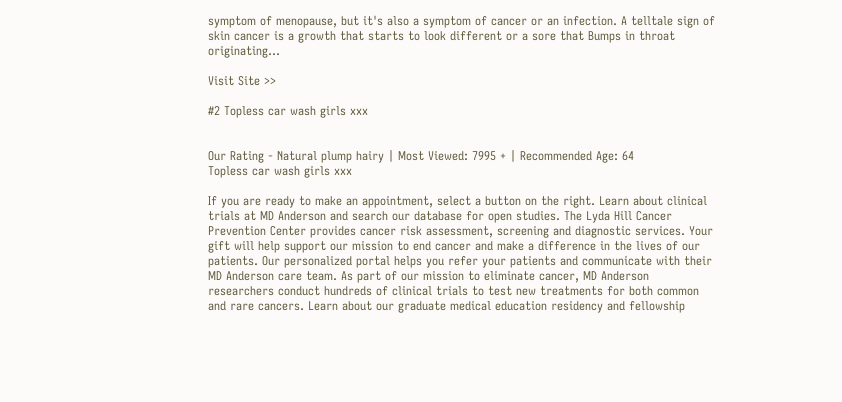symptom of menopause, but it's also a symptom of cancer or an infection. A telltale sign of skin cancer is a growth that starts to look different or a sore that Bumps in throat originating...

Visit Site >>

#2 Topless car wash girls xxx


Our Rating - Natural plump hairy | Most Viewed: 7995 + | Recommended Age: 64
Topless car wash girls xxx

If you are ready to make an appointment, select a button on the right. Learn about clinical trials at MD Anderson and search our database for open studies. The Lyda Hill Cancer Prevention Center provides cancer risk assessment, screening and diagnostic services. Your gift will help support our mission to end cancer and make a difference in the lives of our patients. Our personalized portal helps you refer your patients and communicate with their MD Anderson care team. As part of our mission to eliminate cancer, MD Anderson researchers conduct hundreds of clinical trials to test new treatments for both common and rare cancers. Learn about our graduate medical education residency and fellowship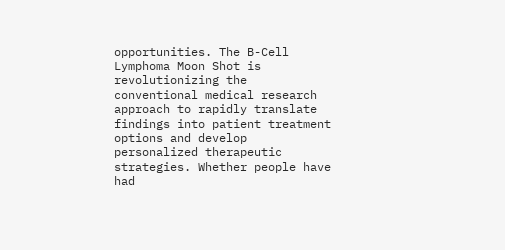opportunities. The B-Cell Lymphoma Moon Shot is revolutionizing the conventional medical research approach to rapidly translate findings into patient treatment options and develop personalized therapeutic strategies. Whether people have had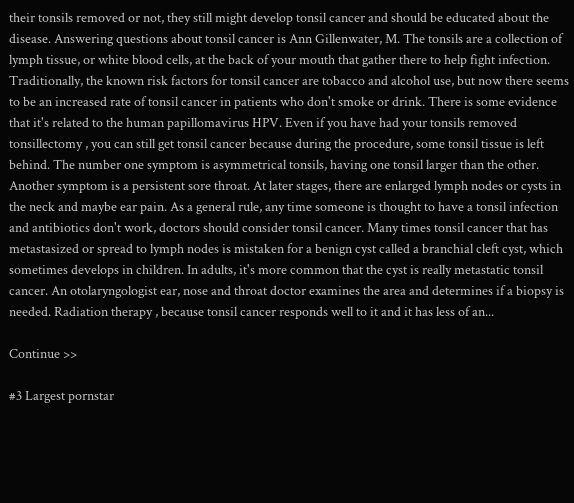their tonsils removed or not, they still might develop tonsil cancer and should be educated about the disease. Answering questions about tonsil cancer is Ann Gillenwater, M. The tonsils are a collection of lymph tissue, or white blood cells, at the back of your mouth that gather there to help fight infection. Traditionally, the known risk factors for tonsil cancer are tobacco and alcohol use, but now there seems to be an increased rate of tonsil cancer in patients who don't smoke or drink. There is some evidence that it's related to the human papillomavirus HPV. Even if you have had your tonsils removed tonsillectomy , you can still get tonsil cancer because during the procedure, some tonsil tissue is left behind. The number one symptom is asymmetrical tonsils, having one tonsil larger than the other. Another symptom is a persistent sore throat. At later stages, there are enlarged lymph nodes or cysts in the neck and maybe ear pain. As a general rule, any time someone is thought to have a tonsil infection and antibiotics don't work, doctors should consider tonsil cancer. Many times tonsil cancer that has metastasized or spread to lymph nodes is mistaken for a benign cyst called a branchial cleft cyst, which sometimes develops in children. In adults, it's more common that the cyst is really metastatic tonsil cancer. An otolaryngologist ear, nose and throat doctor examines the area and determines if a biopsy is needed. Radiation therapy , because tonsil cancer responds well to it and it has less of an...

Continue >>

#3 Largest pornstar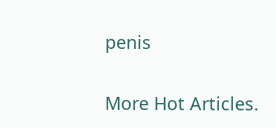penis

More Hot Articles.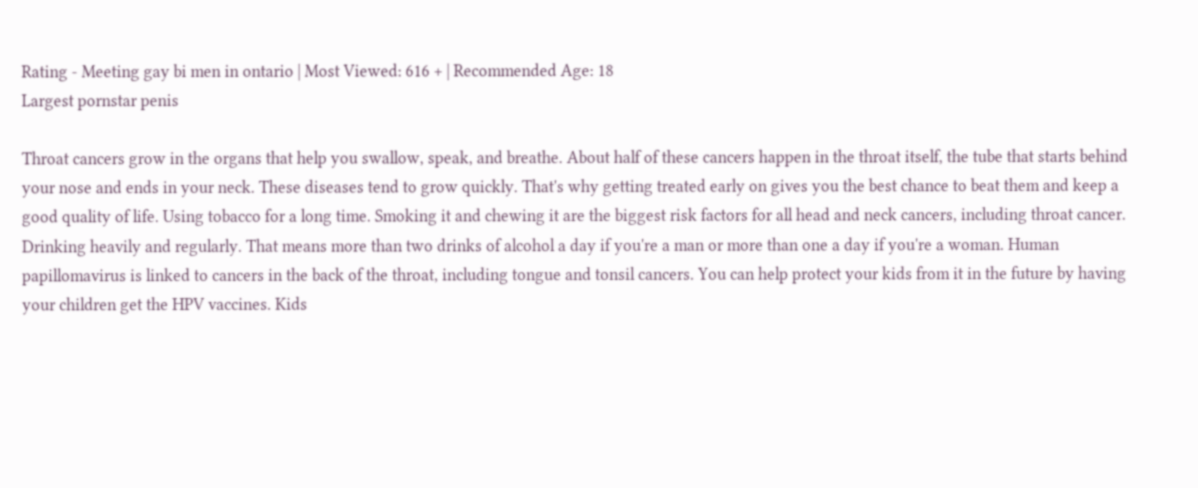Rating - Meeting gay bi men in ontario | Most Viewed: 616 + | Recommended Age: 18
Largest pornstar penis

Throat cancers grow in the organs that help you swallow, speak, and breathe. About half of these cancers happen in the throat itself, the tube that starts behind your nose and ends in your neck. These diseases tend to grow quickly. That's why getting treated early on gives you the best chance to beat them and keep a good quality of life. Using tobacco for a long time. Smoking it and chewing it are the biggest risk factors for all head and neck cancers, including throat cancer. Drinking heavily and regularly. That means more than two drinks of alcohol a day if you're a man or more than one a day if you're a woman. Human papillomavirus is linked to cancers in the back of the throat, including tongue and tonsil cancers. You can help protect your kids from it in the future by having your children get the HPV vaccines. Kids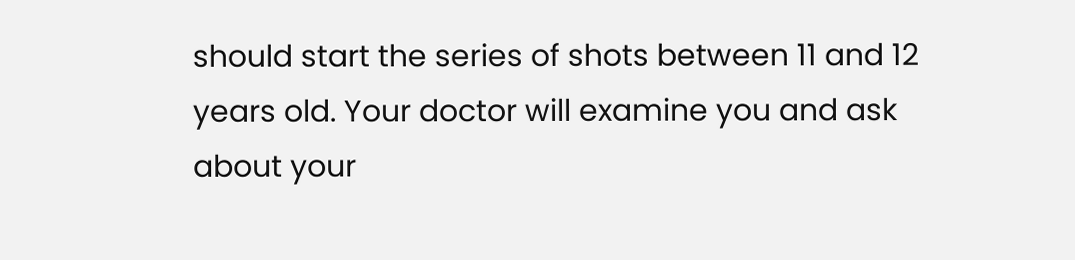should start the series of shots between 11 and 12 years old. Your doctor will examine you and ask about your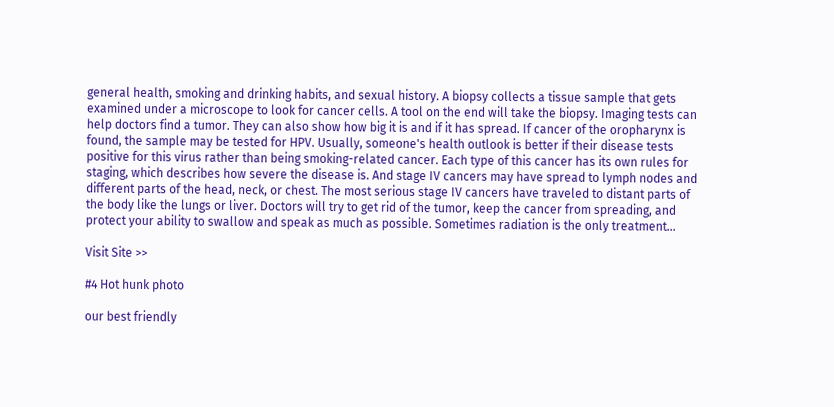general health, smoking and drinking habits, and sexual history. A biopsy collects a tissue sample that gets examined under a microscope to look for cancer cells. A tool on the end will take the biopsy. Imaging tests can help doctors find a tumor. They can also show how big it is and if it has spread. If cancer of the oropharynx is found, the sample may be tested for HPV. Usually, someone's health outlook is better if their disease tests positive for this virus rather than being smoking-related cancer. Each type of this cancer has its own rules for staging, which describes how severe the disease is. And stage IV cancers may have spread to lymph nodes and different parts of the head, neck, or chest. The most serious stage IV cancers have traveled to distant parts of the body like the lungs or liver. Doctors will try to get rid of the tumor, keep the cancer from spreading, and protect your ability to swallow and speak as much as possible. Sometimes radiation is the only treatment...

Visit Site >>

#4 Hot hunk photo

our best friendly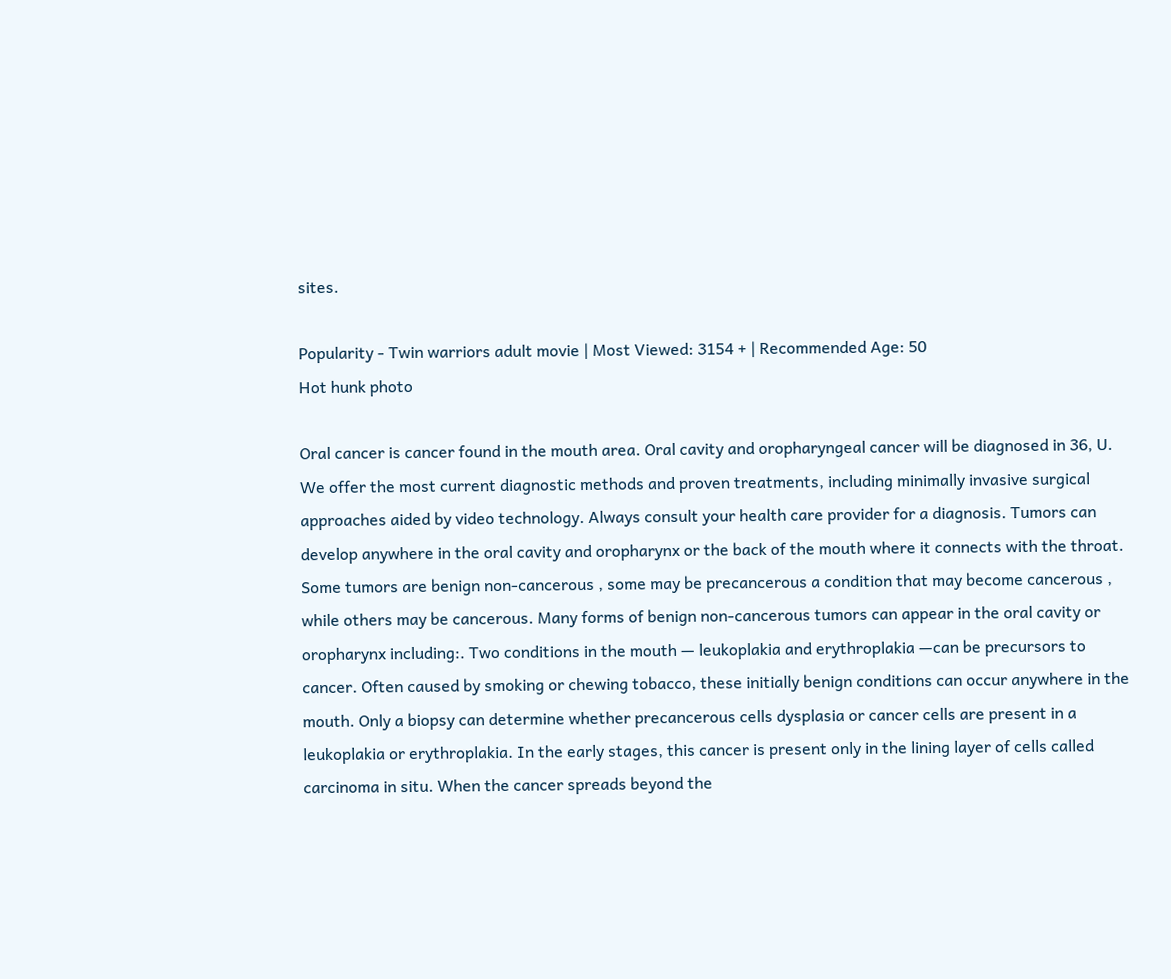sites.

Popularity - Twin warriors adult movie | Most Viewed: 3154 + | Recommended Age: 50
Hot hunk photo

Oral cancer is cancer found in the mouth area. Oral cavity and oropharyngeal cancer will be diagnosed in 36, U. We offer the most current diagnostic methods and proven treatments, including minimally invasive surgical approaches aided by video technology. Always consult your health care provider for a diagnosis. Tumors can develop anywhere in the oral cavity and oropharynx or the back of the mouth where it connects with the throat. Some tumors are benign non-cancerous , some may be precancerous a condition that may become cancerous , while others may be cancerous. Many forms of benign non-cancerous tumors can appear in the oral cavity or oropharynx including:. Two conditions in the mouth — leukoplakia and erythroplakia —can be precursors to cancer. Often caused by smoking or chewing tobacco, these initially benign conditions can occur anywhere in the mouth. Only a biopsy can determine whether precancerous cells dysplasia or cancer cells are present in a leukoplakia or erythroplakia. In the early stages, this cancer is present only in the lining layer of cells called carcinoma in situ. When the cancer spreads beyond the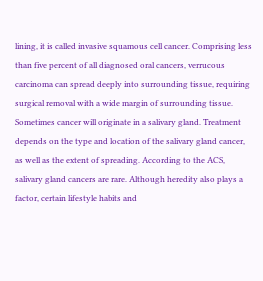lining, it is called invasive squamous cell cancer. Comprising less than five percent of all diagnosed oral cancers, verrucous carcinoma can spread deeply into surrounding tissue, requiring surgical removal with a wide margin of surrounding tissue. Sometimes cancer will originate in a salivary gland. Treatment depends on the type and location of the salivary gland cancer, as well as the extent of spreading. According to the ACS, salivary gland cancers are rare. Although heredity also plays a factor, certain lifestyle habits and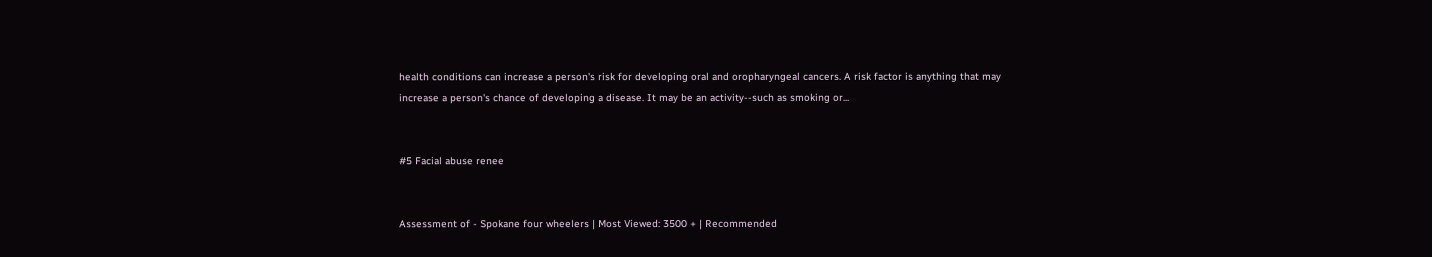health conditions can increase a person's risk for developing oral and oropharyngeal cancers. A risk factor is anything that may increase a person's chance of developing a disease. It may be an activity--such as smoking or...


#5 Facial abuse renee


Assessment of - Spokane four wheelers | Most Viewed: 3500 + | Recommended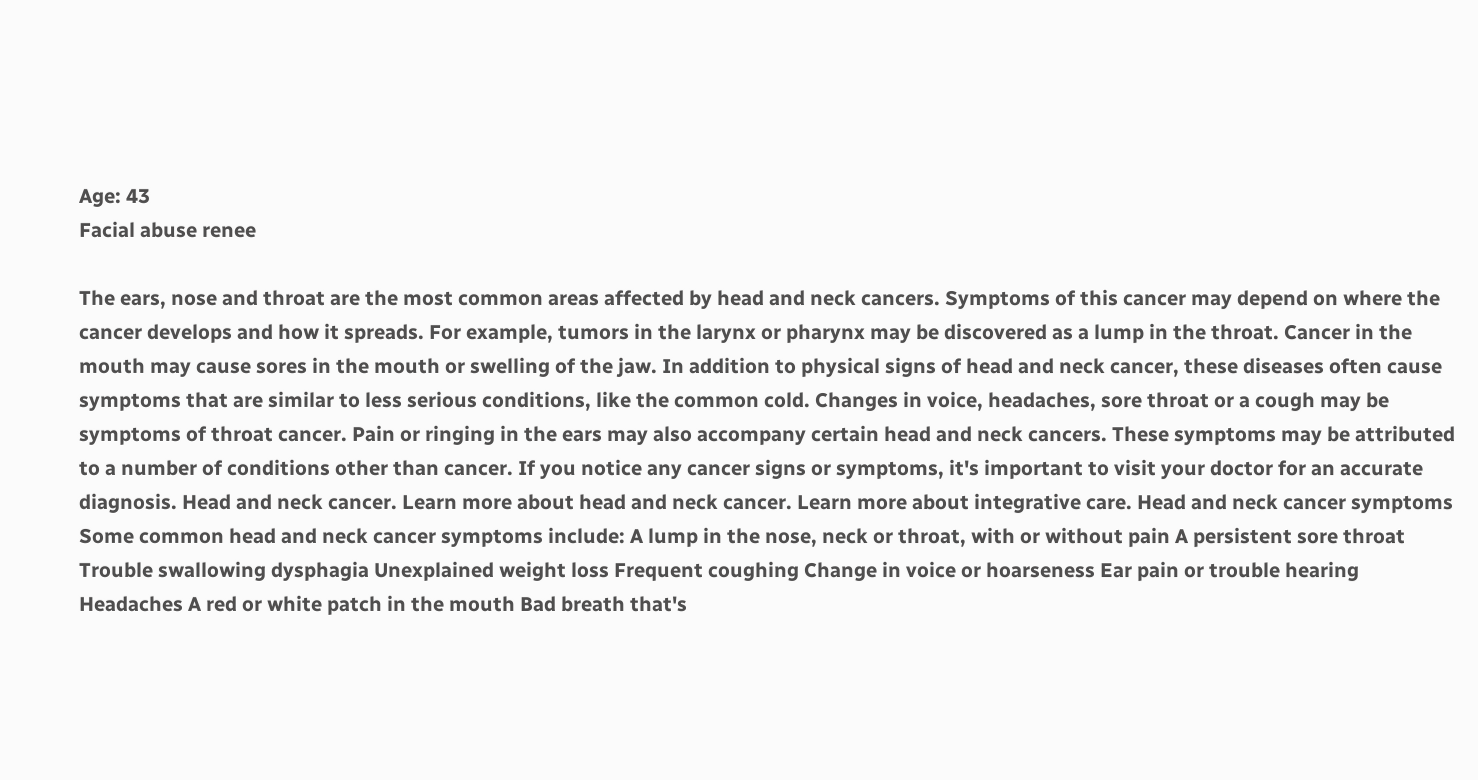Age: 43
Facial abuse renee

The ears, nose and throat are the most common areas affected by head and neck cancers. Symptoms of this cancer may depend on where the cancer develops and how it spreads. For example, tumors in the larynx or pharynx may be discovered as a lump in the throat. Cancer in the mouth may cause sores in the mouth or swelling of the jaw. In addition to physical signs of head and neck cancer, these diseases often cause symptoms that are similar to less serious conditions, like the common cold. Changes in voice, headaches, sore throat or a cough may be symptoms of throat cancer. Pain or ringing in the ears may also accompany certain head and neck cancers. These symptoms may be attributed to a number of conditions other than cancer. If you notice any cancer signs or symptoms, it's important to visit your doctor for an accurate diagnosis. Head and neck cancer. Learn more about head and neck cancer. Learn more about integrative care. Head and neck cancer symptoms Some common head and neck cancer symptoms include: A lump in the nose, neck or throat, with or without pain A persistent sore throat Trouble swallowing dysphagia Unexplained weight loss Frequent coughing Change in voice or hoarseness Ear pain or trouble hearing Headaches A red or white patch in the mouth Bad breath that's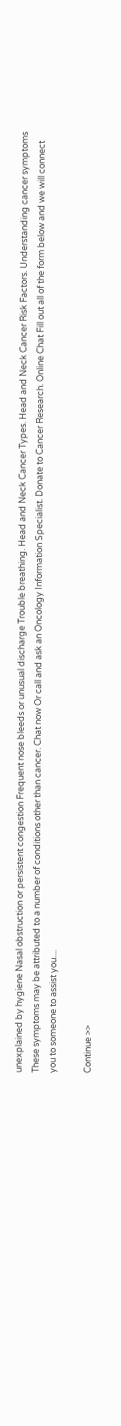unexplained by hygiene Nasal obstruction or persistent congestion Frequent nose bleeds or unusual discharge Trouble breathing. Head and Neck Cancer Types. Head and Neck Cancer Risk Factors. Understanding cancer symptoms These symptoms may be attributed to a number of conditions other than cancer. Chat now Or call and ask an Oncology Information Specialist. Donate to Cancer Research. Online Chat Fill out all of the form below and we will connect you to someone to assist you....

Continue >>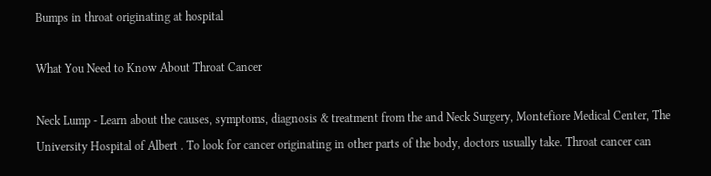Bumps in throat originating at hospital

What You Need to Know About Throat Cancer

Neck Lump - Learn about the causes, symptoms, diagnosis & treatment from the and Neck Surgery, Montefiore Medical Center, The University Hospital of Albert . To look for cancer originating in other parts of the body, doctors usually take. Throat cancer can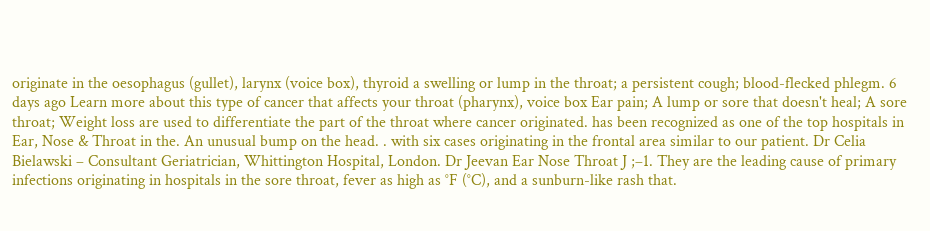originate in the oesophagus (gullet), larynx (voice box), thyroid a swelling or lump in the throat; a persistent cough; blood-flecked phlegm. 6 days ago Learn more about this type of cancer that affects your throat (pharynx), voice box Ear pain; A lump or sore that doesn't heal; A sore throat; Weight loss are used to differentiate the part of the throat where cancer originated. has been recognized as one of the top hospitals in Ear, Nose & Throat in the. An unusual bump on the head. . with six cases originating in the frontal area similar to our patient. Dr Celia Bielawski – Consultant Geriatrician, Whittington Hospital, London. Dr Jeevan Ear Nose Throat J ;–1. They are the leading cause of primary infections originating in hospitals in the sore throat, fever as high as °F (°C), and a sunburn-like rash that.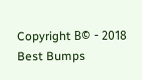Copyright В© - 2018 Best Bumps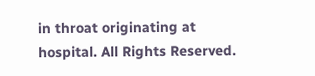in throat originating at hospital. All Rights Reserved.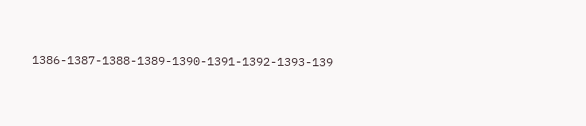1386-1387-1388-1389-1390-1391-1392-1393-139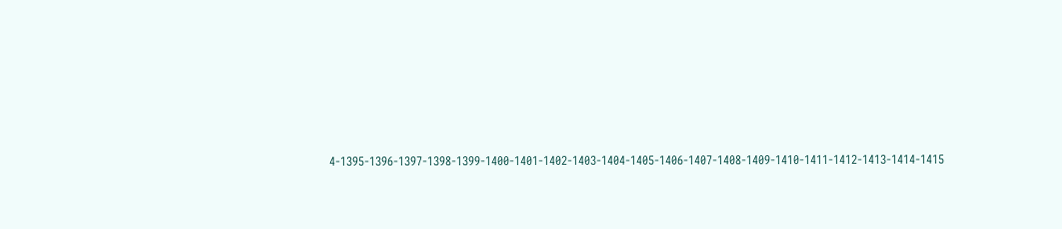4-1395-1396-1397-1398-1399-1400-1401-1402-1403-1404-1405-1406-1407-1408-1409-1410-1411-1412-1413-1414-1415